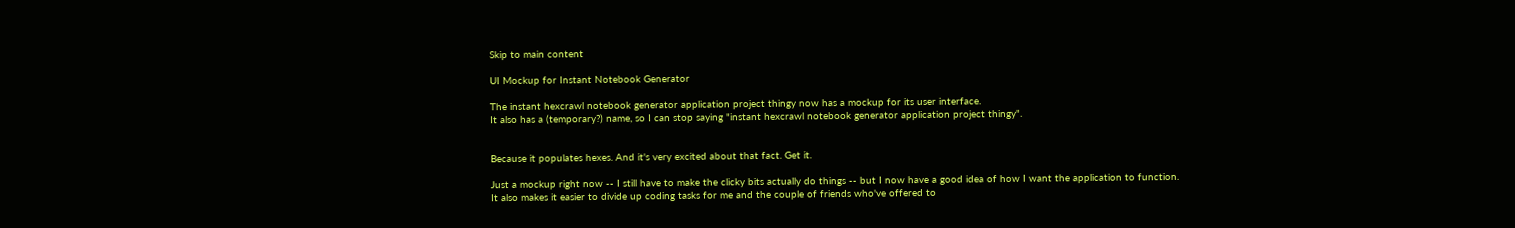Skip to main content

UI Mockup for Instant Notebook Generator

The instant hexcrawl notebook generator application project thingy now has a mockup for its user interface.
It also has a (temporary?) name, so I can stop saying "instant hexcrawl notebook generator application project thingy".


Because it populates hexes. And it's very excited about that fact. Get it.

Just a mockup right now -- I still have to make the clicky bits actually do things -- but I now have a good idea of how I want the application to function. It also makes it easier to divide up coding tasks for me and the couple of friends who've offered to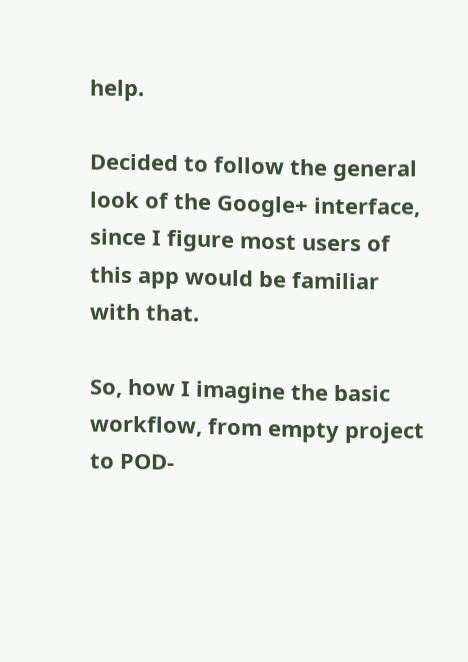help.

Decided to follow the general look of the Google+ interface, since I figure most users of this app would be familiar with that.

So, how I imagine the basic workflow, from empty project to POD-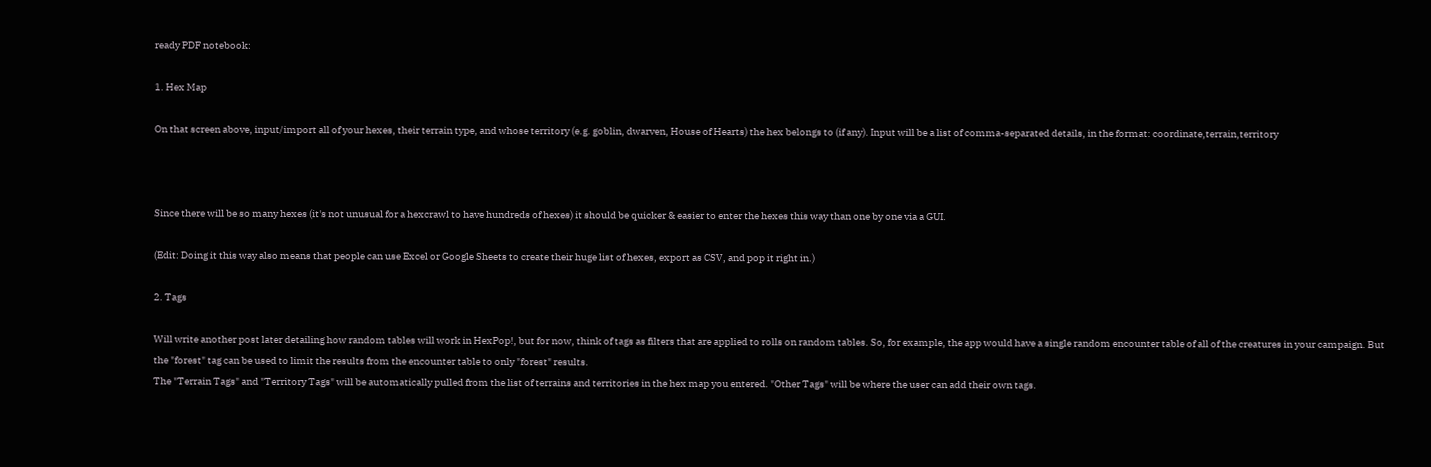ready PDF notebook:

1. Hex Map

On that screen above, input/import all of your hexes, their terrain type, and whose territory (e.g. goblin, dwarven, House of Hearts) the hex belongs to (if any). Input will be a list of comma-separated details, in the format: coordinate,terrain,territory



Since there will be so many hexes (it's not unusual for a hexcrawl to have hundreds of hexes) it should be quicker & easier to enter the hexes this way than one by one via a GUI.

(Edit: Doing it this way also means that people can use Excel or Google Sheets to create their huge list of hexes, export as CSV, and pop it right in.)

2. Tags

Will write another post later detailing how random tables will work in HexPop!, but for now, think of tags as filters that are applied to rolls on random tables. So, for example, the app would have a single random encounter table of all of the creatures in your campaign. But the "forest" tag can be used to limit the results from the encounter table to only "forest" results.
The "Terrain Tags" and "Territory Tags" will be automatically pulled from the list of terrains and territories in the hex map you entered. "Other Tags" will be where the user can add their own tags.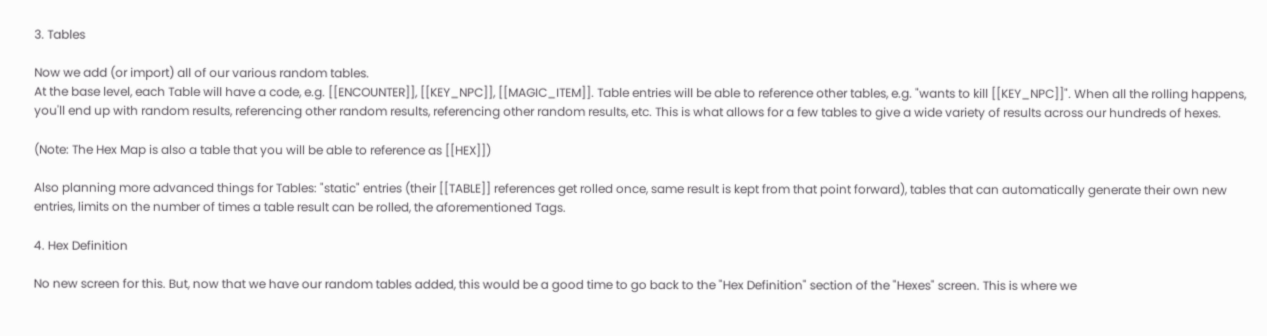3. Tables

Now we add (or import) all of our various random tables.
At the base level, each Table will have a code, e.g. [[ENCOUNTER]], [[KEY_NPC]], [[MAGIC_ITEM]]. Table entries will be able to reference other tables, e.g. "wants to kill [[KEY_NPC]]". When all the rolling happens, you'll end up with random results, referencing other random results, referencing other random results, etc. This is what allows for a few tables to give a wide variety of results across our hundreds of hexes.

(Note: The Hex Map is also a table that you will be able to reference as [[HEX]])

Also planning more advanced things for Tables: "static" entries (their [[TABLE]] references get rolled once, same result is kept from that point forward), tables that can automatically generate their own new entries, limits on the number of times a table result can be rolled, the aforementioned Tags.

4. Hex Definition

No new screen for this. But, now that we have our random tables added, this would be a good time to go back to the "Hex Definition" section of the "Hexes" screen. This is where we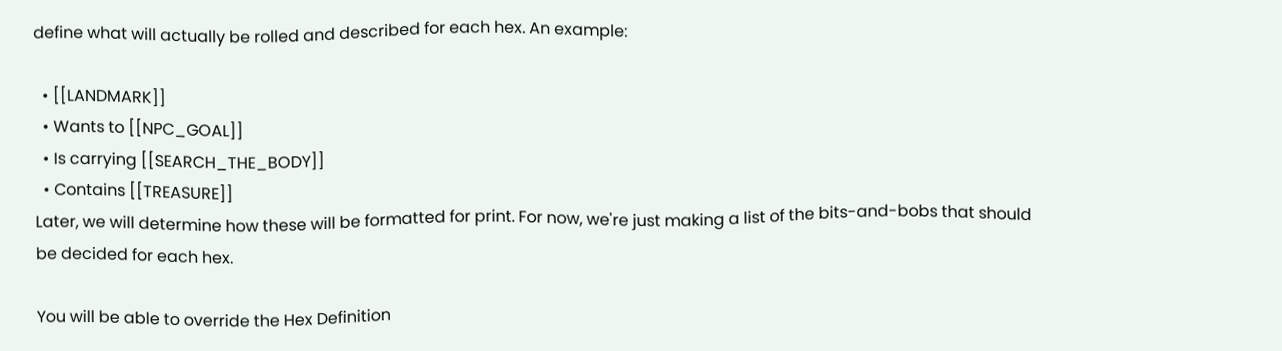define what will actually be rolled and described for each hex. An example:

  • [[LANDMARK]]
  • Wants to [[NPC_GOAL]]
  • Is carrying [[SEARCH_THE_BODY]]
  • Contains [[TREASURE]]
Later, we will determine how these will be formatted for print. For now, we're just making a list of the bits-and-bobs that should be decided for each hex.

You will be able to override the Hex Definition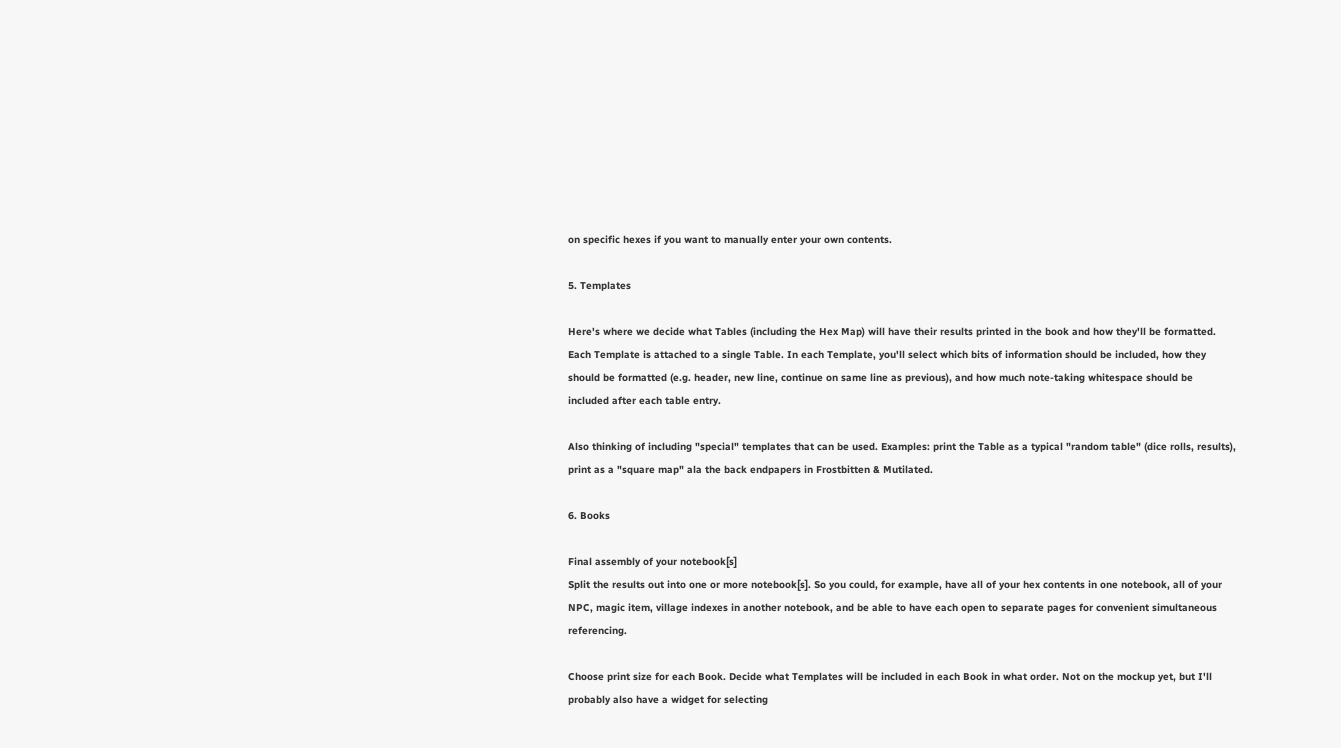on specific hexes if you want to manually enter your own contents.

5. Templates

Here's where we decide what Tables (including the Hex Map) will have their results printed in the book and how they'll be formatted.
Each Template is attached to a single Table. In each Template, you'll select which bits of information should be included, how they should be formatted (e.g. header, new line, continue on same line as previous), and how much note-taking whitespace should be included after each table entry.

Also thinking of including "special" templates that can be used. Examples: print the Table as a typical "random table" (dice rolls, results), print as a "square map" ala the back endpapers in Frostbitten & Mutilated.

6. Books

Final assembly of your notebook[s]
Split the results out into one or more notebook[s]. So you could, for example, have all of your hex contents in one notebook, all of your NPC, magic item, village indexes in another notebook, and be able to have each open to separate pages for convenient simultaneous referencing.

Choose print size for each Book. Decide what Templates will be included in each Book in what order. Not on the mockup yet, but I'll probably also have a widget for selecting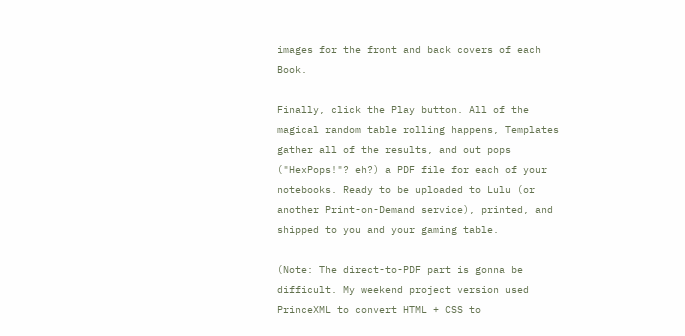images for the front and back covers of each Book.

Finally, click the Play button. All of the magical random table rolling happens, Templates gather all of the results, and out pops ("HexPops!"? eh?) a PDF file for each of your notebooks. Ready to be uploaded to Lulu (or another Print-on-Demand service), printed, and shipped to you and your gaming table.

(Note: The direct-to-PDF part is gonna be difficult. My weekend project version used PrinceXML to convert HTML + CSS to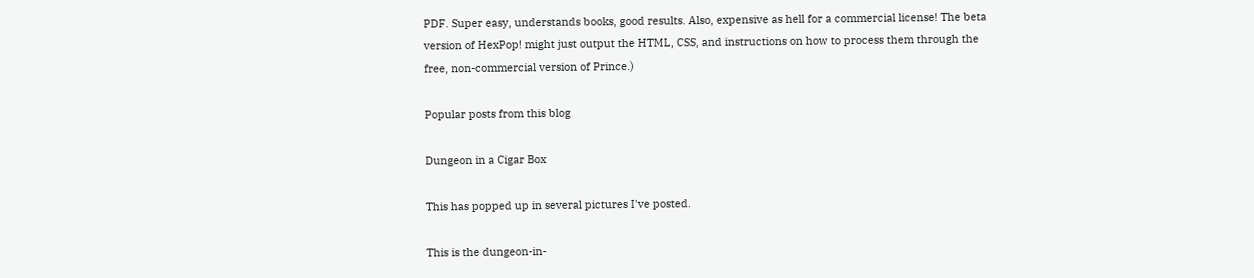PDF. Super easy, understands books, good results. Also, expensive as hell for a commercial license! The beta version of HexPop! might just output the HTML, CSS, and instructions on how to process them through the free, non-commercial version of Prince.)

Popular posts from this blog

Dungeon in a Cigar Box

This has popped up in several pictures I've posted.

This is the dungeon-in-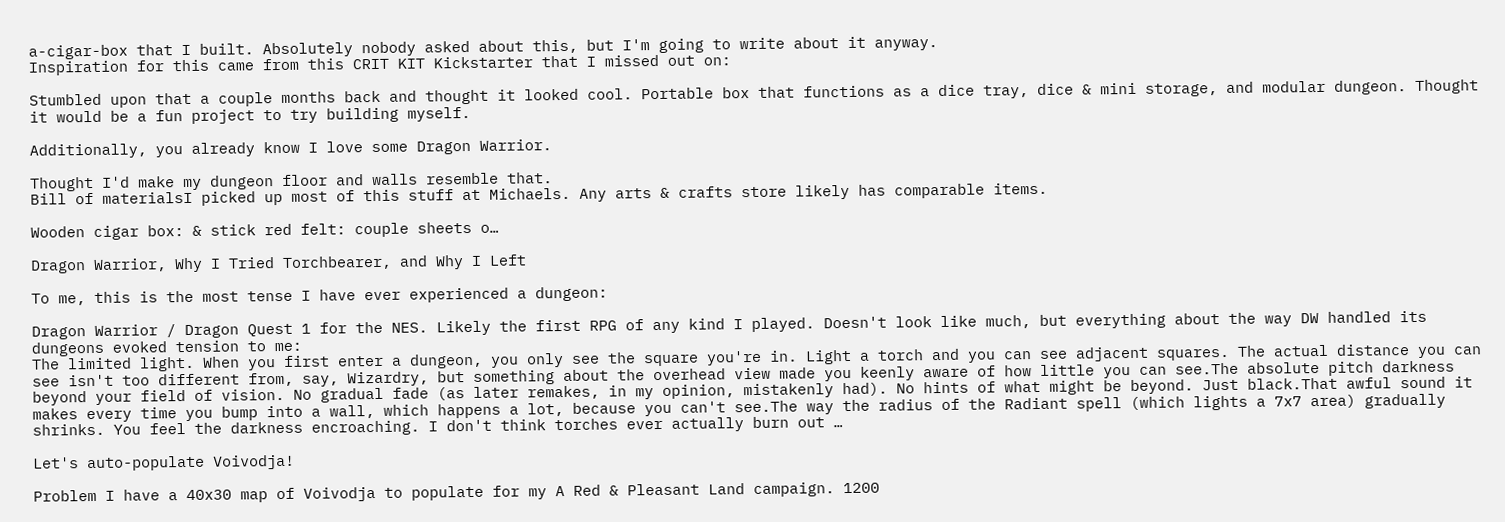a-cigar-box that I built. Absolutely nobody asked about this, but I'm going to write about it anyway.
Inspiration for this came from this CRIT KIT Kickstarter that I missed out on:

Stumbled upon that a couple months back and thought it looked cool. Portable box that functions as a dice tray, dice & mini storage, and modular dungeon. Thought it would be a fun project to try building myself.

Additionally, you already know I love some Dragon Warrior.

Thought I'd make my dungeon floor and walls resemble that.
Bill of materialsI picked up most of this stuff at Michaels. Any arts & crafts store likely has comparable items.

Wooden cigar box: & stick red felt: couple sheets o…

Dragon Warrior, Why I Tried Torchbearer, and Why I Left

To me, this is the most tense I have ever experienced a dungeon:

Dragon Warrior / Dragon Quest 1 for the NES. Likely the first RPG of any kind I played. Doesn't look like much, but everything about the way DW handled its dungeons evoked tension to me:
The limited light. When you first enter a dungeon, you only see the square you're in. Light a torch and you can see adjacent squares. The actual distance you can see isn't too different from, say, Wizardry, but something about the overhead view made you keenly aware of how little you can see.The absolute pitch darkness beyond your field of vision. No gradual fade (as later remakes, in my opinion, mistakenly had). No hints of what might be beyond. Just black.That awful sound it makes every time you bump into a wall, which happens a lot, because you can't see.The way the radius of the Radiant spell (which lights a 7x7 area) gradually shrinks. You feel the darkness encroaching. I don't think torches ever actually burn out …

Let's auto-populate Voivodja!

Problem I have a 40x30 map of Voivodja to populate for my A Red & Pleasant Land campaign. 1200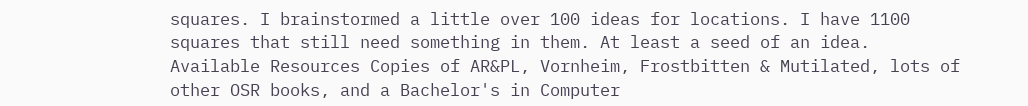squares. I brainstormed a little over 100 ideas for locations. I have 1100 squares that still need something in them. At least a seed of an idea.
Available Resources Copies of AR&PL, Vornheim, Frostbitten & Mutilated, lots of other OSR books, and a Bachelor's in Computer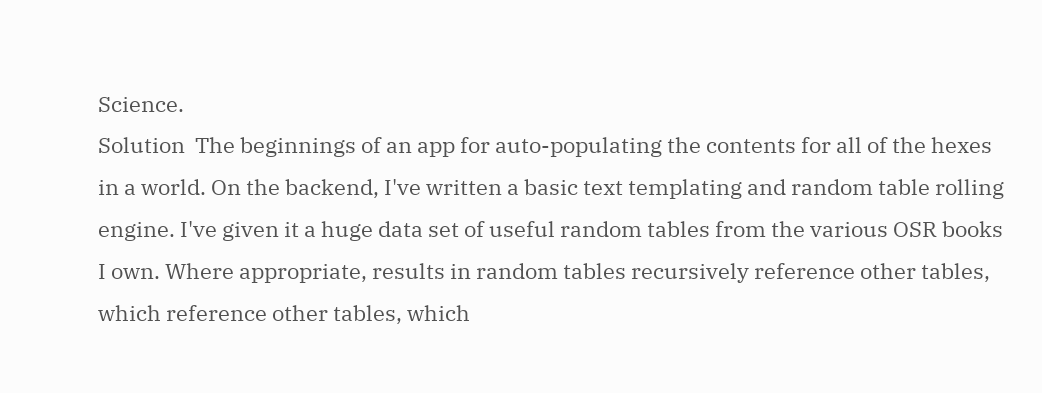Science.
Solution  The beginnings of an app for auto-populating the contents for all of the hexes in a world. On the backend, I've written a basic text templating and random table rolling engine. I've given it a huge data set of useful random tables from the various OSR books I own. Where appropriate, results in random tables recursively reference other tables, which reference other tables, which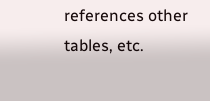references other tables, etc.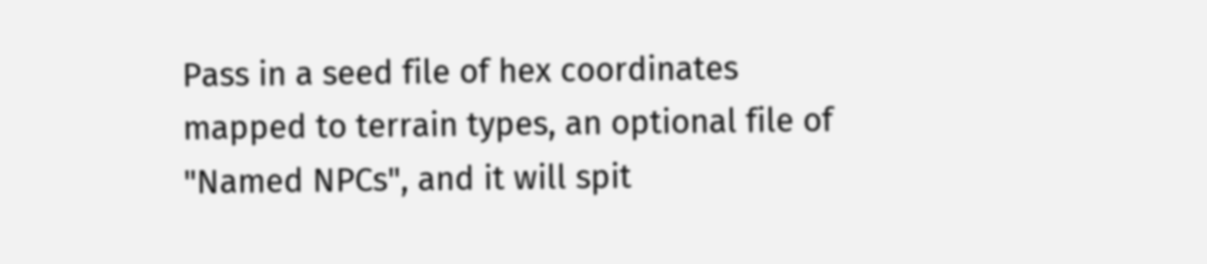Pass in a seed file of hex coordinates mapped to terrain types, an optional file of "Named NPCs", and it will spit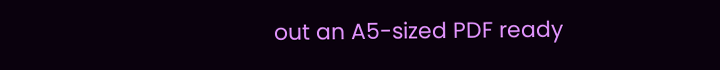out an A5-sized PDF ready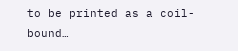to be printed as a coil-bound…